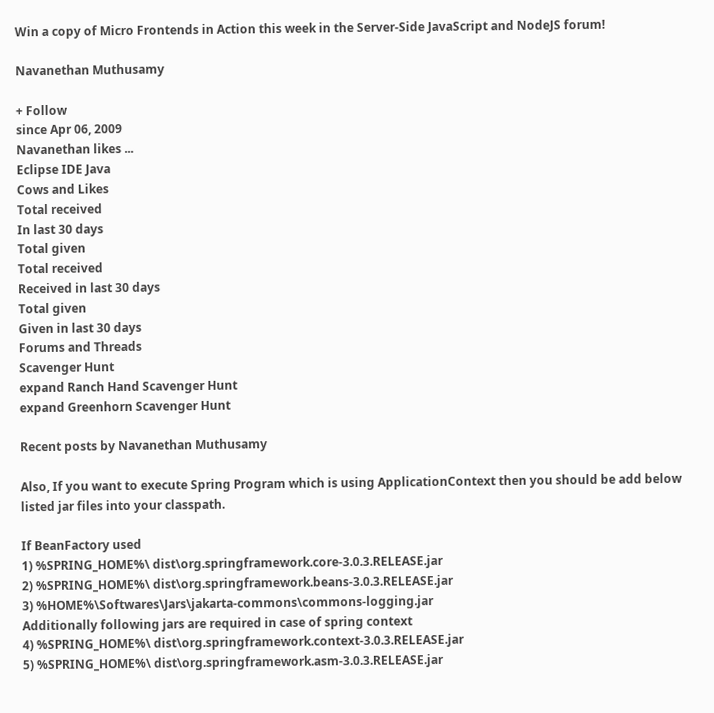Win a copy of Micro Frontends in Action this week in the Server-Side JavaScript and NodeJS forum!

Navanethan Muthusamy

+ Follow
since Apr 06, 2009
Navanethan likes ...
Eclipse IDE Java
Cows and Likes
Total received
In last 30 days
Total given
Total received
Received in last 30 days
Total given
Given in last 30 days
Forums and Threads
Scavenger Hunt
expand Ranch Hand Scavenger Hunt
expand Greenhorn Scavenger Hunt

Recent posts by Navanethan Muthusamy

Also, If you want to execute Spring Program which is using ApplicationContext then you should be add below listed jar files into your classpath.

If BeanFactory used
1) %SPRING_HOME%\ dist\org.springframework.core-3.0.3.RELEASE.jar
2) %SPRING_HOME%\ dist\org.springframework.beans-3.0.3.RELEASE.jar
3) %HOME%\Softwares\Jars\jakarta-commons\commons-logging.jar
Additionally following jars are required in case of spring context
4) %SPRING_HOME%\ dist\org.springframework.context-3.0.3.RELEASE.jar
5) %SPRING_HOME%\ dist\org.springframework.asm-3.0.3.RELEASE.jar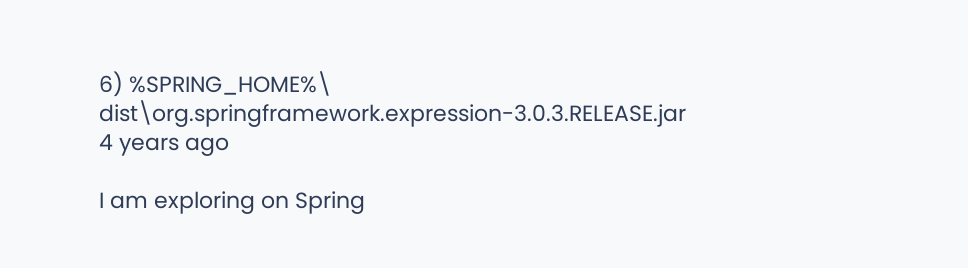6) %SPRING_HOME%\ dist\org.springframework.expression-3.0.3.RELEASE.jar
4 years ago

I am exploring on Spring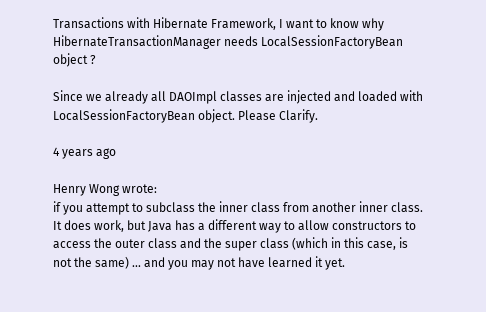Transactions with Hibernate Framework, I want to know why HibernateTransactionManager needs LocalSessionFactoryBean object ?

Since we already all DAOImpl classes are injected and loaded with LocalSessionFactoryBean object. Please Clarify.

4 years ago

Henry Wong wrote:
if you attempt to subclass the inner class from another inner class. It does work, but Java has a different way to allow constructors to access the outer class and the super class (which in this case, is not the same) ... and you may not have learned it yet.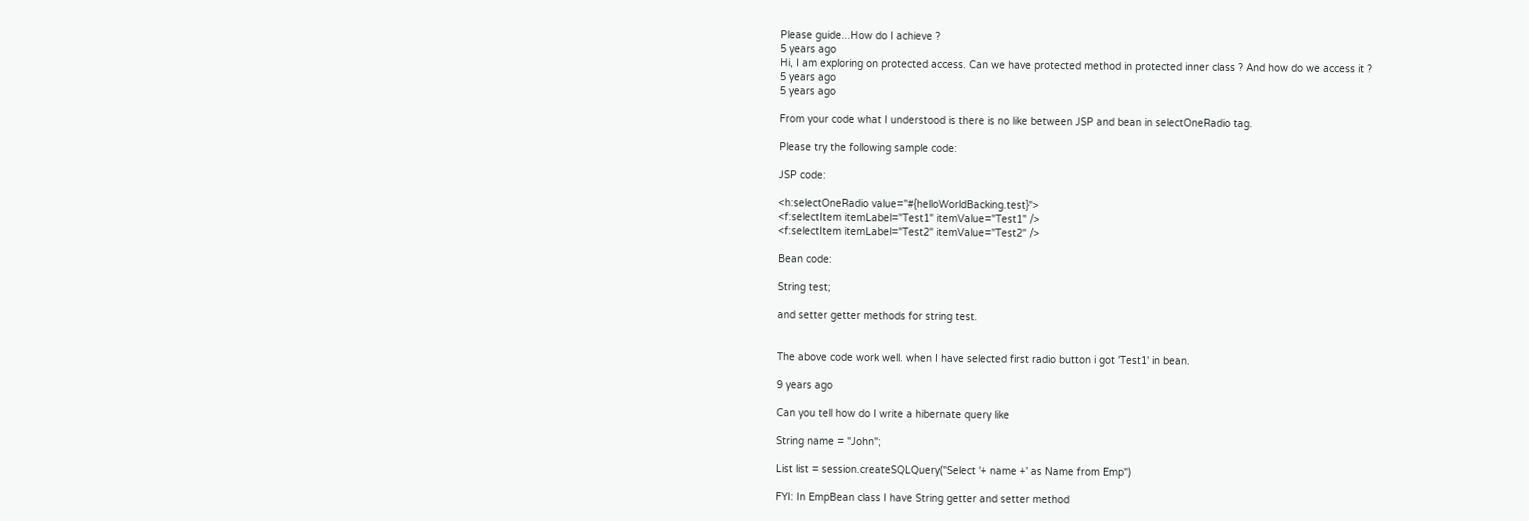Please guide...How do I achieve ?
5 years ago
Hi, I am exploring on protected access. Can we have protected method in protected inner class ? And how do we access it ?
5 years ago
5 years ago

From your code what I understood is there is no like between JSP and bean in selectOneRadio tag.

Please try the following sample code:

JSP code:

<h:selectOneRadio value="#{helloWorldBacking.test}">
<f:selectItem itemLabel="Test1" itemValue="Test1" />
<f:selectItem itemLabel="Test2" itemValue="Test2" />

Bean code:

String test;

and setter getter methods for string test.


The above code work well. when I have selected first radio button i got 'Test1' in bean.

9 years ago

Can you tell how do I write a hibernate query like

String name = "John";

List list = session.createSQLQuery("Select '+ name +' as Name from Emp")

FYI: In EmpBean class I have String getter and setter method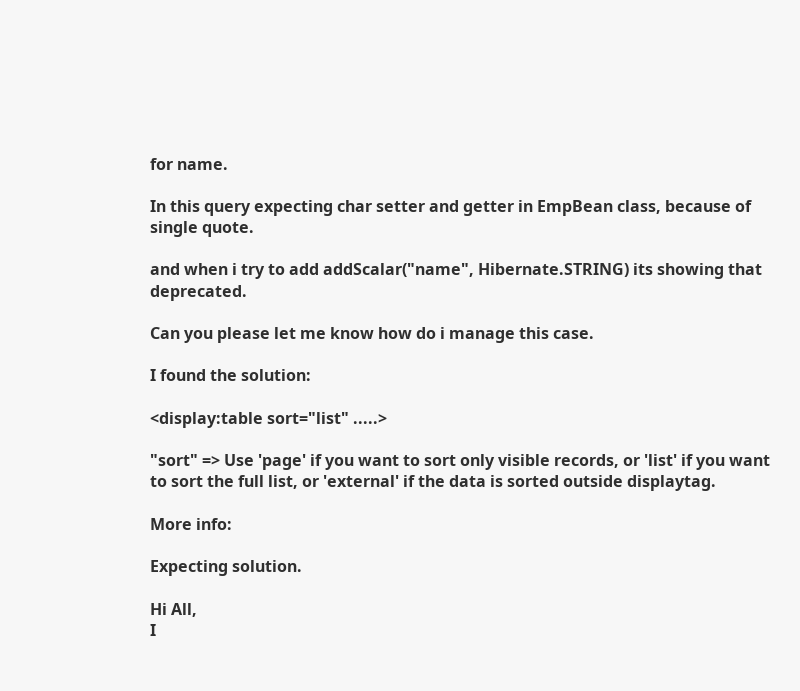for name.

In this query expecting char setter and getter in EmpBean class, because of single quote.

and when i try to add addScalar("name", Hibernate.STRING) its showing that deprecated.

Can you please let me know how do i manage this case.

I found the solution:

<display:table sort="list" .....>

"sort" => Use 'page' if you want to sort only visible records, or 'list' if you want to sort the full list, or 'external' if the data is sorted outside displaytag.

More info:

Expecting solution.

Hi All,
I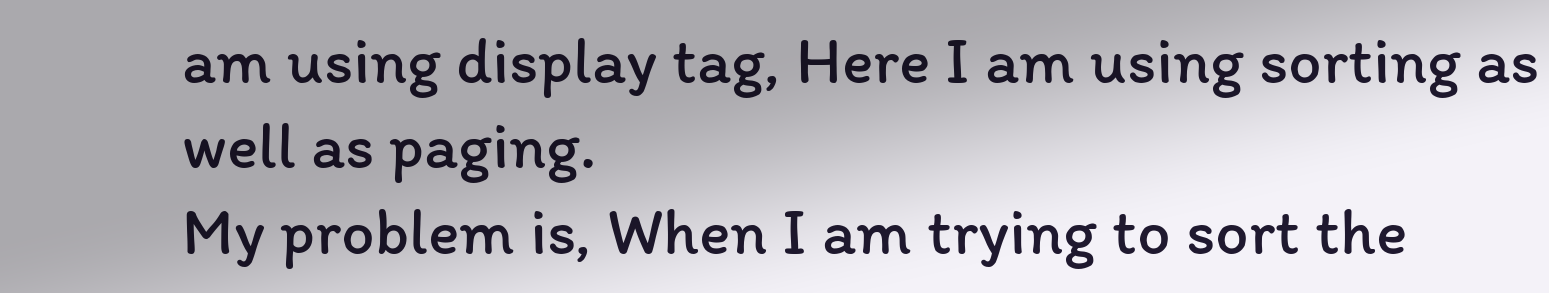am using display tag, Here I am using sorting as well as paging.
My problem is, When I am trying to sort the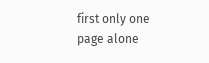first only one page alone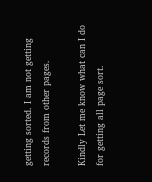getting sorted. I am not getting records from other pages.

Kindly Let me know what can I do for getting all page sort.